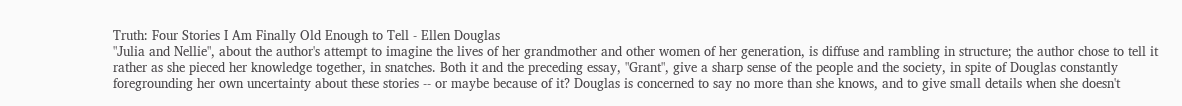Truth: Four Stories I Am Finally Old Enough to Tell - Ellen Douglas
"Julia and Nellie", about the author's attempt to imagine the lives of her grandmother and other women of her generation, is diffuse and rambling in structure; the author chose to tell it rather as she pieced her knowledge together, in snatches. Both it and the preceding essay, "Grant", give a sharp sense of the people and the society, in spite of Douglas constantly foregrounding her own uncertainty about these stories -- or maybe because of it? Douglas is concerned to say no more than she knows, and to give small details when she doesn't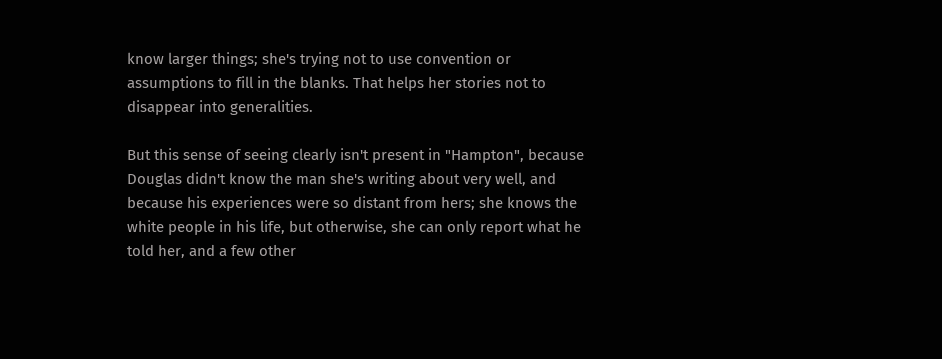know larger things; she's trying not to use convention or assumptions to fill in the blanks. That helps her stories not to disappear into generalities.

But this sense of seeing clearly isn't present in "Hampton", because Douglas didn't know the man she's writing about very well, and because his experiences were so distant from hers; she knows the white people in his life, but otherwise, she can only report what he told her, and a few other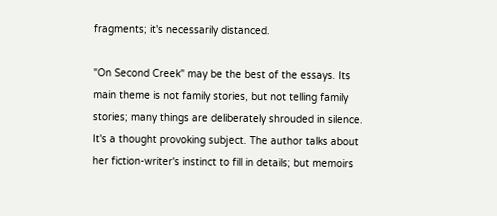fragments; it's necessarily distanced.

"On Second Creek" may be the best of the essays. Its main theme is not family stories, but not telling family stories; many things are deliberately shrouded in silence. It's a thought provoking subject. The author talks about her fiction-writer's instinct to fill in details; but memoirs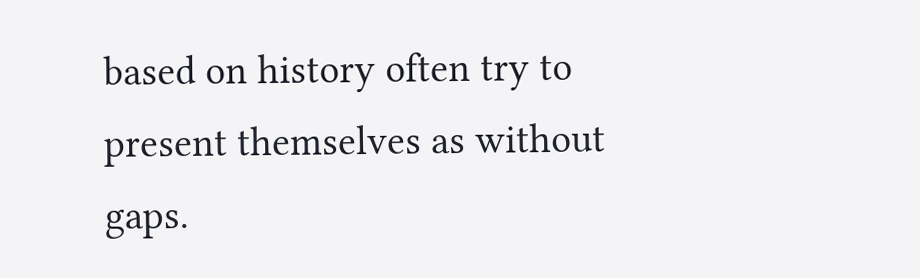based on history often try to present themselves as without gaps.